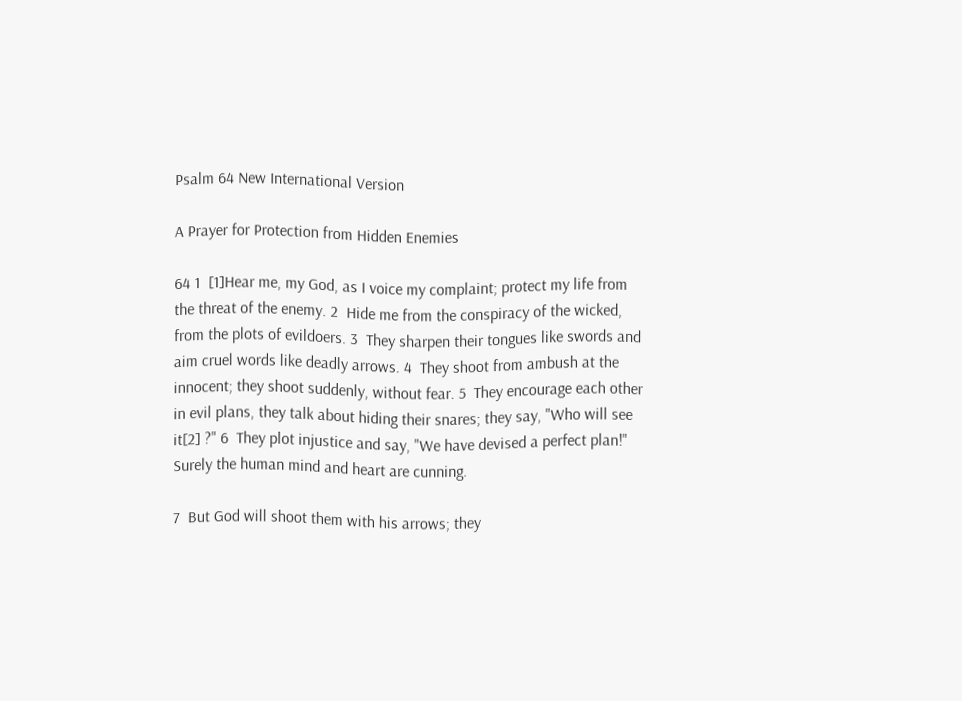Psalm 64 New International Version

A Prayer for Protection from Hidden Enemies

64 1  [1]Hear me, my God, as I voice my complaint; protect my life from the threat of the enemy. 2  Hide me from the conspiracy of the wicked, from the plots of evildoers. 3  They sharpen their tongues like swords and aim cruel words like deadly arrows. 4  They shoot from ambush at the innocent; they shoot suddenly, without fear. 5  They encourage each other in evil plans, they talk about hiding their snares; they say, "Who will see it[2] ?" 6  They plot injustice and say, "We have devised a perfect plan!" Surely the human mind and heart are cunning.

7  But God will shoot them with his arrows; they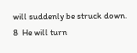will suddenly be struck down. 8  He will turn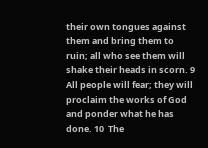their own tongues against them and bring them to ruin; all who see them will shake their heads in scorn. 9  All people will fear; they will proclaim the works of God and ponder what he has done. 10  The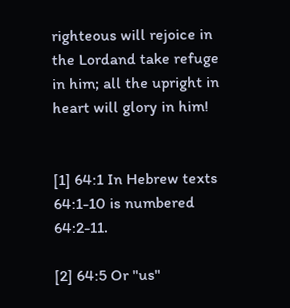righteous will rejoice in the Lordand take refuge in him; all the upright in heart will glory in him!


[1] 64:1 In Hebrew texts 64:1-10 is numbered 64:2-11.

[2] 64:5 Or "us"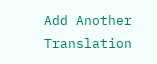Add Another Translation